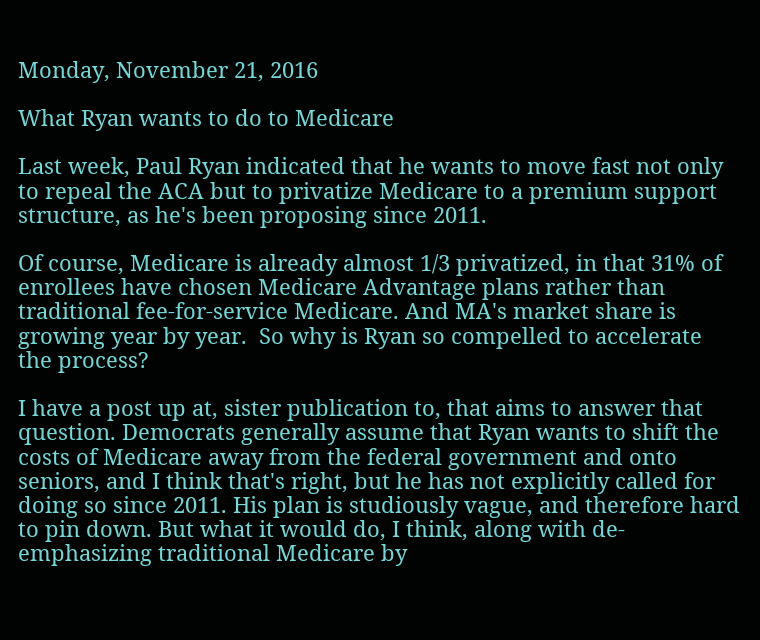Monday, November 21, 2016

What Ryan wants to do to Medicare

Last week, Paul Ryan indicated that he wants to move fast not only to repeal the ACA but to privatize Medicare to a premium support structure, as he's been proposing since 2011.

Of course, Medicare is already almost 1/3 privatized, in that 31% of enrollees have chosen Medicare Advantage plans rather than traditional fee-for-service Medicare. And MA's market share is growing year by year.  So why is Ryan so compelled to accelerate the process?

I have a post up at, sister publication to, that aims to answer that question. Democrats generally assume that Ryan wants to shift the costs of Medicare away from the federal government and onto seniors, and I think that's right, but he has not explicitly called for doing so since 2011. His plan is studiously vague, and therefore hard to pin down. But what it would do, I think, along with de-emphasizing traditional Medicare by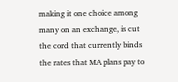making it one choice among many on an exchange, is cut the cord that currently binds the rates that MA plans pay to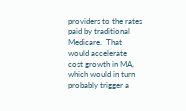providers to the rates paid by traditional Medicare.  That would accelerate cost growth in MA, which would in turn probably trigger a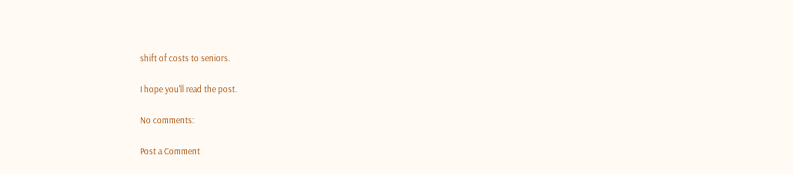shift of costs to seniors.

I hope you'll read the post.

No comments:

Post a Comment